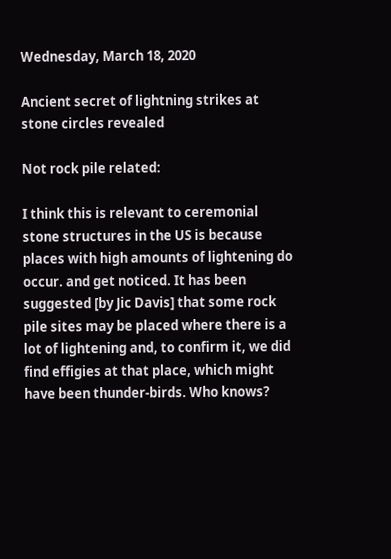Wednesday, March 18, 2020

Ancient secret of lightning strikes at stone circles revealed

Not rock pile related:

I think this is relevant to ceremonial stone structures in the US is because places with high amounts of lightening do occur. and get noticed. It has been suggested [by Jic Davis] that some rock pile sites may be placed where there is a lot of lightening and, to confirm it, we did find effigies at that place, which might have been thunder-birds. Who knows?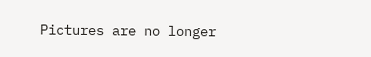Pictures are no longer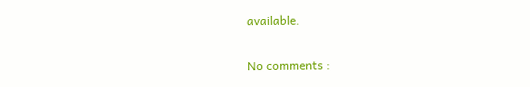available.

No comments :